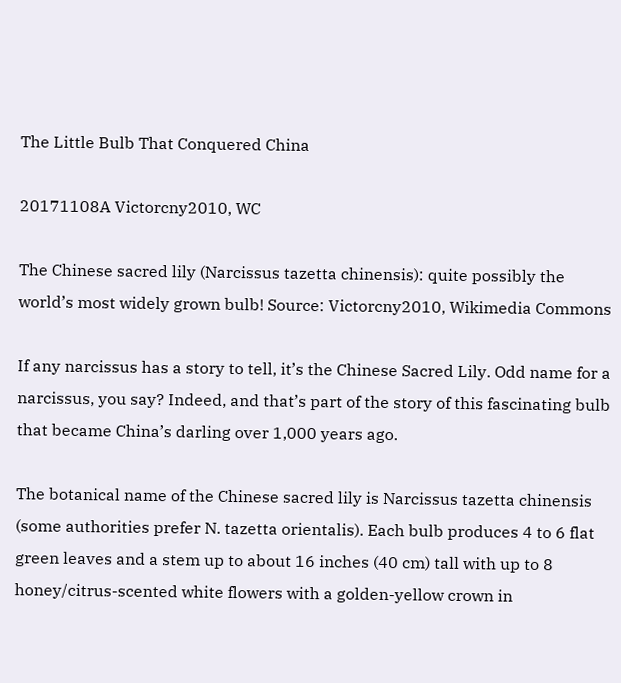The Little Bulb That Conquered China

20171108A Victorcny2010, WC

The Chinese sacred lily (Narcissus tazetta chinensis): quite possibly the world’s most widely grown bulb! Source: Victorcny2010, Wikimedia Commons

If any narcissus has a story to tell, it’s the Chinese Sacred Lily. Odd name for a narcissus, you say? Indeed, and that’s part of the story of this fascinating bulb that became China’s darling over 1,000 years ago.

The botanical name of the Chinese sacred lily is Narcissus tazetta chinensis (some authorities prefer N. tazetta orientalis). Each bulb produces 4 to 6 flat green leaves and a stem up to about 16 inches (40 cm) tall with up to 8 honey/citrus-scented white flowers with a golden-yellow crown in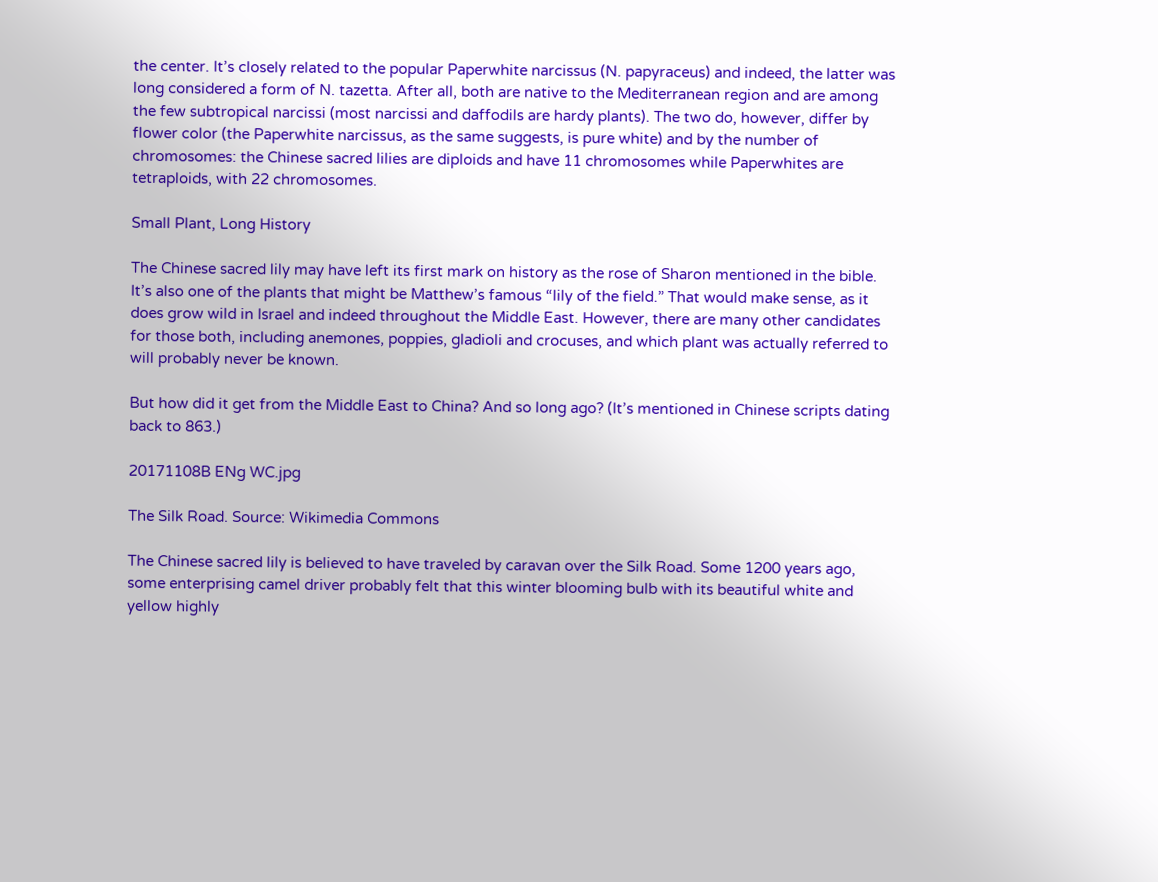the center. It’s closely related to the popular Paperwhite narcissus (N. papyraceus) and indeed, the latter was long considered a form of N. tazetta. After all, both are native to the Mediterranean region and are among the few subtropical narcissi (most narcissi and daffodils are hardy plants). The two do, however, differ by flower color (the Paperwhite narcissus, as the same suggests, is pure white) and by the number of chromosomes: the Chinese sacred lilies are diploids and have 11 chromosomes while Paperwhites are tetraploids, with 22 chromosomes.

Small Plant, Long History

The Chinese sacred lily may have left its first mark on history as the rose of Sharon mentioned in the bible. It’s also one of the plants that might be Matthew’s famous “lily of the field.” That would make sense, as it does grow wild in Israel and indeed throughout the Middle East. However, there are many other candidates for those both, including anemones, poppies, gladioli and crocuses, and which plant was actually referred to will probably never be known.

But how did it get from the Middle East to China? And so long ago? (It’s mentioned in Chinese scripts dating back to 863.)

20171108B ENg WC.jpg

The Silk Road. Source: Wikimedia Commons

The Chinese sacred lily is believed to have traveled by caravan over the Silk Road. Some 1200 years ago, some enterprising camel driver probably felt that this winter blooming bulb with its beautiful white and yellow highly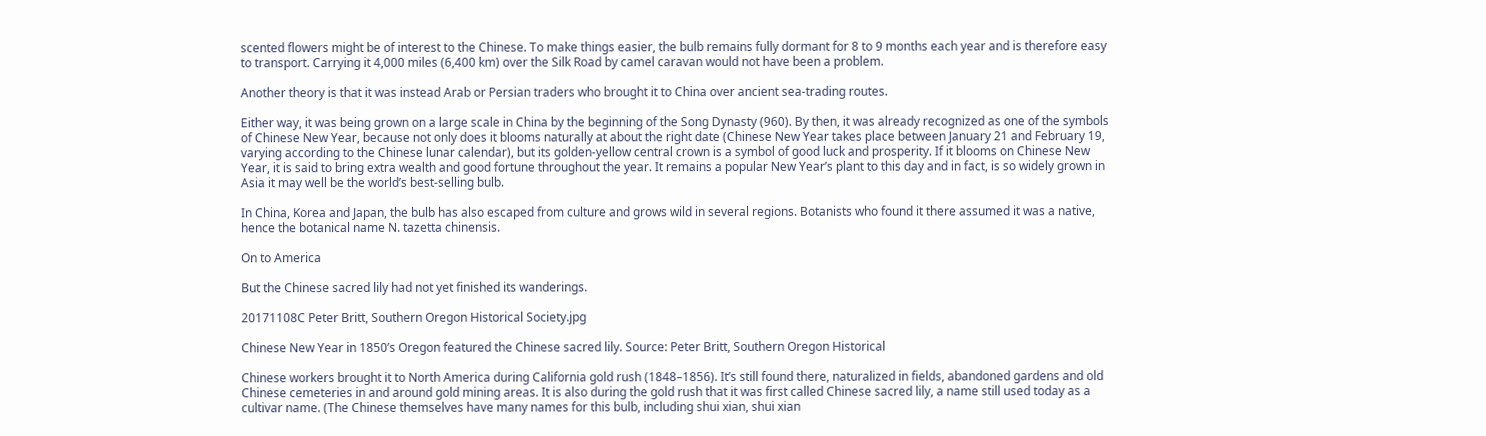scented flowers might be of interest to the Chinese. To make things easier, the bulb remains fully dormant for 8 to 9 months each year and is therefore easy to transport. Carrying it 4,000 miles (6,400 km) over the Silk Road by camel caravan would not have been a problem.

Another theory is that it was instead Arab or Persian traders who brought it to China over ancient sea-trading routes.

Either way, it was being grown on a large scale in China by the beginning of the Song Dynasty (960). By then, it was already recognized as one of the symbols of Chinese New Year, because not only does it blooms naturally at about the right date (Chinese New Year takes place between January 21 and February 19, varying according to the Chinese lunar calendar), but its golden-yellow central crown is a symbol of good luck and prosperity. If it blooms on Chinese New Year, it is said to bring extra wealth and good fortune throughout the year. It remains a popular New Year’s plant to this day and in fact, is so widely grown in Asia it may well be the world’s best-selling bulb.

In China, Korea and Japan, the bulb has also escaped from culture and grows wild in several regions. Botanists who found it there assumed it was a native, hence the botanical name N. tazetta chinensis.

On to America

But the Chinese sacred lily had not yet finished its wanderings.

20171108C Peter Britt, Southern Oregon Historical Society.jpg

Chinese New Year in 1850’s Oregon featured the Chinese sacred lily. Source: Peter Britt, Southern Oregon Historical

Chinese workers brought it to North America during California gold rush (1848–1856). It’s still found there, naturalized in fields, abandoned gardens and old Chinese cemeteries in and around gold mining areas. It is also during the gold rush that it was first called Chinese sacred lily, a name still used today as a cultivar name. (The Chinese themselves have many names for this bulb, including shui xian, shui xian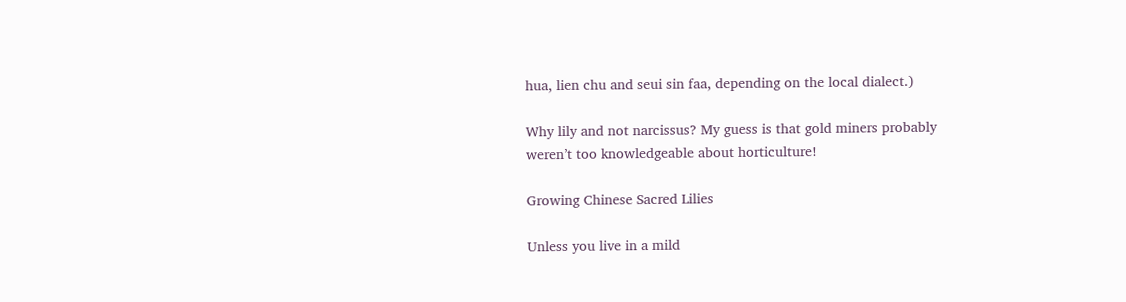hua, lien chu and seui sin faa, depending on the local dialect.)

Why lily and not narcissus? My guess is that gold miners probably weren’t too knowledgeable about horticulture!

Growing Chinese Sacred Lilies

Unless you live in a mild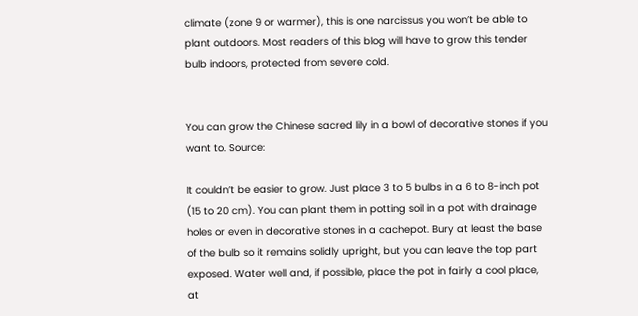climate (zone 9 or warmer), this is one narcissus you won’t be able to plant outdoors. Most readers of this blog will have to grow this tender bulb indoors, protected from severe cold.


You can grow the Chinese sacred lily in a bowl of decorative stones if you want to. Source:

It couldn’t be easier to grow. Just place 3 to 5 bulbs in a 6 to 8-inch pot (15 to 20 cm). You can plant them in potting soil in a pot with drainage holes or even in decorative stones in a cachepot. Bury at least the base of the bulb so it remains solidly upright, but you can leave the top part exposed. Water well and, if possible, place the pot in fairly a cool place, at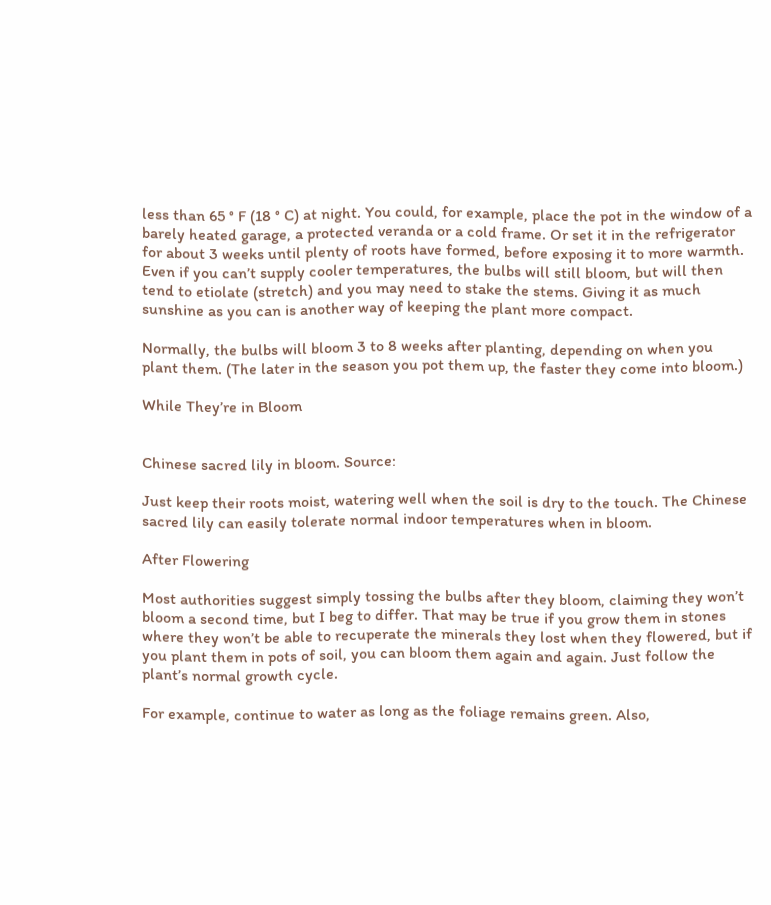less than 65 ° F (18 ° C) at night. You could, for example, place the pot in the window of a barely heated garage, a protected veranda or a cold frame. Or set it in the refrigerator for about 3 weeks until plenty of roots have formed, before exposing it to more warmth. Even if you can’t supply cooler temperatures, the bulbs will still bloom, but will then tend to etiolate (stretch) and you may need to stake the stems. Giving it as much sunshine as you can is another way of keeping the plant more compact.

Normally, the bulbs will bloom 3 to 8 weeks after planting, depending on when you plant them. (The later in the season you pot them up, the faster they come into bloom.)

While They’re in Bloom


Chinese sacred lily in bloom. Source:

Just keep their roots moist, watering well when the soil is dry to the touch. The Chinese sacred lily can easily tolerate normal indoor temperatures when in bloom.

After Flowering

Most authorities suggest simply tossing the bulbs after they bloom, claiming they won’t bloom a second time, but I beg to differ. That may be true if you grow them in stones where they won’t be able to recuperate the minerals they lost when they flowered, but if you plant them in pots of soil, you can bloom them again and again. Just follow the plant’s normal growth cycle.

For example, continue to water as long as the foliage remains green. Also,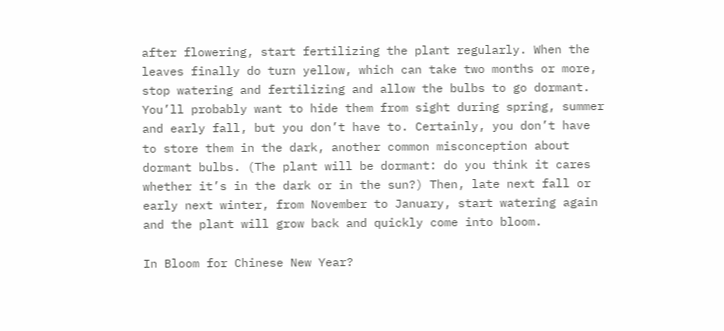after flowering, start fertilizing the plant regularly. When the leaves finally do turn yellow, which can take two months or more, stop watering and fertilizing and allow the bulbs to go dormant. You’ll probably want to hide them from sight during spring, summer and early fall, but you don’t have to. Certainly, you don’t have to store them in the dark, another common misconception about dormant bulbs. (The plant will be dormant: do you think it cares whether it’s in the dark or in the sun?) Then, late next fall or early next winter, from November to January, start watering again and the plant will grow back and quickly come into bloom.

In Bloom for Chinese New Year?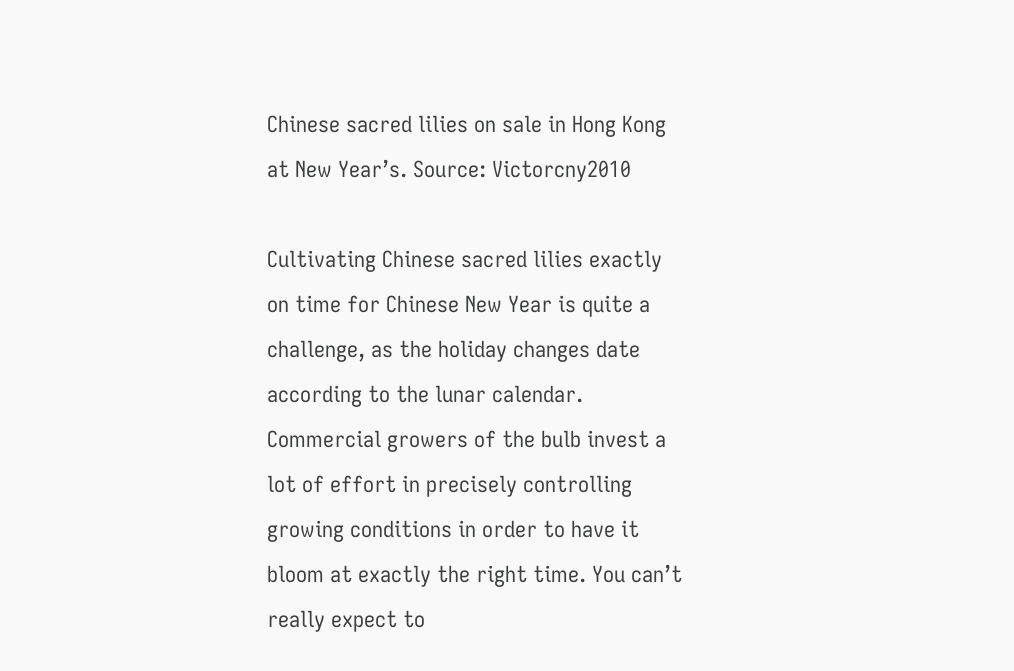Chinese sacred lilies on sale in Hong Kong at New Year’s. Source: Victorcny2010

Cultivating Chinese sacred lilies exactly on time for Chinese New Year is quite a challenge, as the holiday changes date according to the lunar calendar. Commercial growers of the bulb invest a lot of effort in precisely controlling growing conditions in order to have it bloom at exactly the right time. You can’t really expect to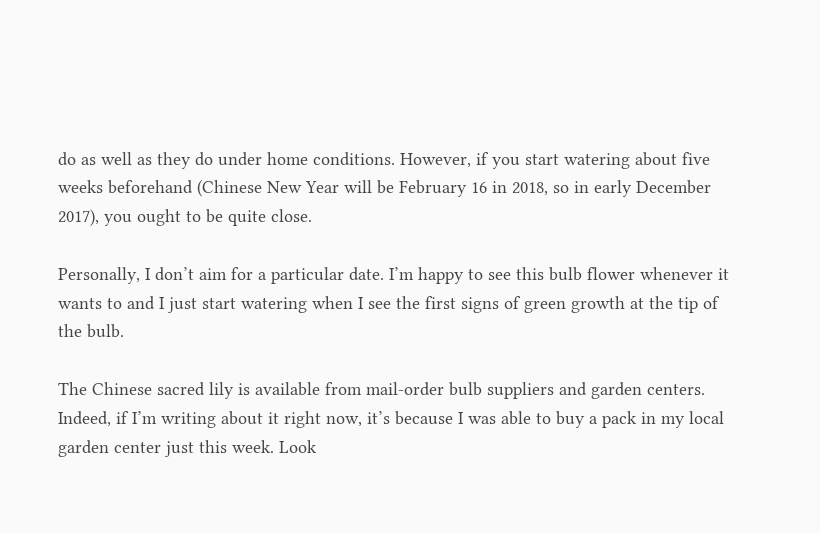do as well as they do under home conditions. However, if you start watering about five weeks beforehand (Chinese New Year will be February 16 in 2018, so in early December 2017), you ought to be quite close.

Personally, I don’t aim for a particular date. I’m happy to see this bulb flower whenever it wants to and I just start watering when I see the first signs of green growth at the tip of the bulb.

The Chinese sacred lily is available from mail-order bulb suppliers and garden centers. Indeed, if I’m writing about it right now, it’s because I was able to buy a pack in my local garden center just this week. Look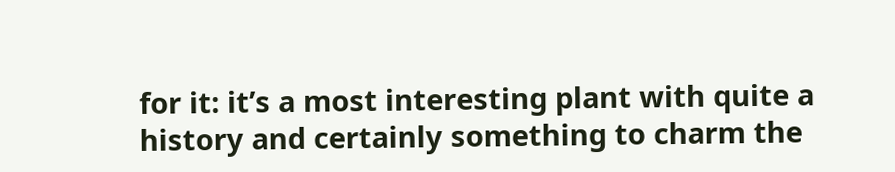for it: it’s a most interesting plant with quite a history and certainly something to charm the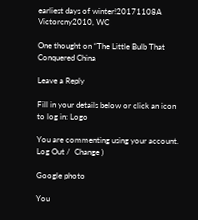earliest days of winter!20171108A Victorcny2010, WC

One thought on “The Little Bulb That Conquered China

Leave a Reply

Fill in your details below or click an icon to log in: Logo

You are commenting using your account. Log Out /  Change )

Google photo

You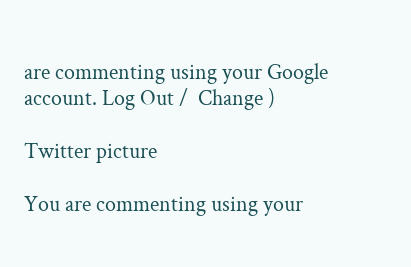are commenting using your Google account. Log Out /  Change )

Twitter picture

You are commenting using your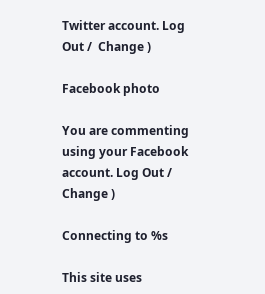Twitter account. Log Out /  Change )

Facebook photo

You are commenting using your Facebook account. Log Out /  Change )

Connecting to %s

This site uses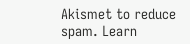Akismet to reduce spam. Learn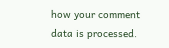how your comment data is processed.